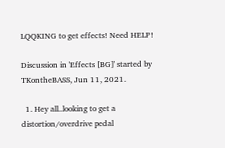LQQKING to get effects! Need HELP!

Discussion in 'Effects [BG]' started by TKontheBASS, Jun 11, 2021.

  1. Hey all..looking to get a distortion/overdrive pedal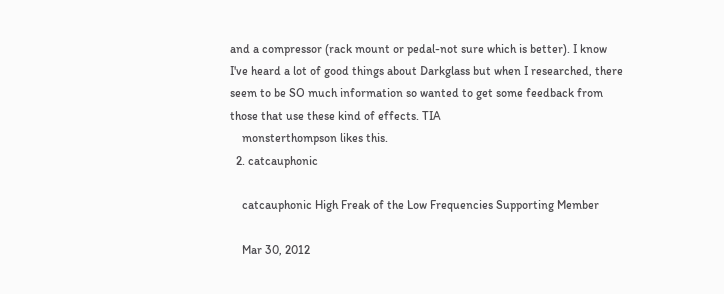and a compressor (rack mount or pedal-not sure which is better). I know I've heard a lot of good things about Darkglass but when I researched, there seem to be SO much information so wanted to get some feedback from those that use these kind of effects. TIA
    monsterthompson likes this.
  2. catcauphonic

    catcauphonic High Freak of the Low Frequencies Supporting Member

    Mar 30, 2012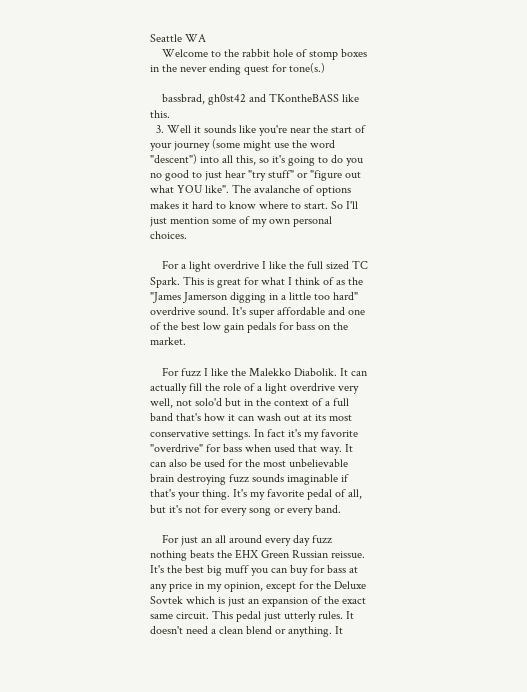Seattle WA
    Welcome to the rabbit hole of stomp boxes in the never ending quest for tone(s.)

    bassbrad, gh0st42 and TKontheBASS like this.
  3. Well it sounds like you're near the start of your journey (some might use the word "descent") into all this, so it's going to do you no good to just hear "try stuff" or "figure out what YOU like". The avalanche of options makes it hard to know where to start. So I'll just mention some of my own personal choices.

    For a light overdrive I like the full sized TC Spark. This is great for what I think of as the "James Jamerson digging in a little too hard" overdrive sound. It's super affordable and one of the best low gain pedals for bass on the market.

    For fuzz I like the Malekko Diabolik. It can actually fill the role of a light overdrive very well, not solo'd but in the context of a full band that's how it can wash out at its most conservative settings. In fact it's my favorite "overdrive" for bass when used that way. It can also be used for the most unbelievable brain destroying fuzz sounds imaginable if that's your thing. It's my favorite pedal of all, but it's not for every song or every band.

    For just an all around every day fuzz nothing beats the EHX Green Russian reissue. It's the best big muff you can buy for bass at any price in my opinion, except for the Deluxe Sovtek which is just an expansion of the exact same circuit. This pedal just utterly rules. It doesn't need a clean blend or anything. It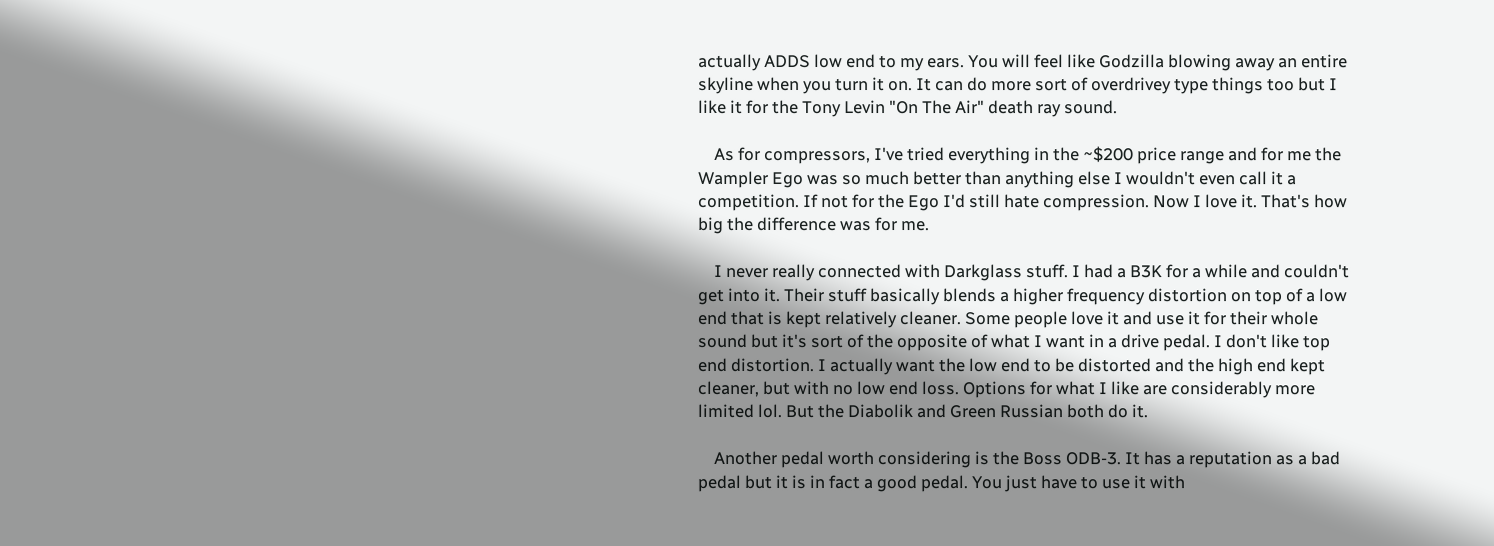actually ADDS low end to my ears. You will feel like Godzilla blowing away an entire skyline when you turn it on. It can do more sort of overdrivey type things too but I like it for the Tony Levin "On The Air" death ray sound.

    As for compressors, I've tried everything in the ~$200 price range and for me the Wampler Ego was so much better than anything else I wouldn't even call it a competition. If not for the Ego I'd still hate compression. Now I love it. That's how big the difference was for me.

    I never really connected with Darkglass stuff. I had a B3K for a while and couldn't get into it. Their stuff basically blends a higher frequency distortion on top of a low end that is kept relatively cleaner. Some people love it and use it for their whole sound but it's sort of the opposite of what I want in a drive pedal. I don't like top end distortion. I actually want the low end to be distorted and the high end kept cleaner, but with no low end loss. Options for what I like are considerably more limited lol. But the Diabolik and Green Russian both do it.

    Another pedal worth considering is the Boss ODB-3. It has a reputation as a bad pedal but it is in fact a good pedal. You just have to use it with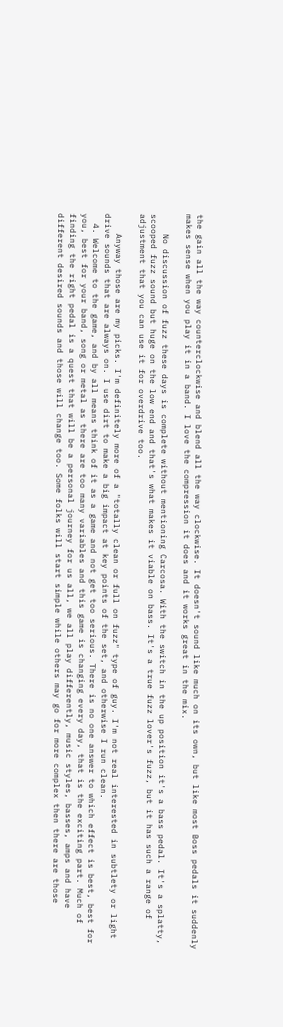the gain all the way counterclockwise and blend all the way clockwise. It doesn't sound like much on its own, but like most Boss pedals it suddenly makes sense when you play it in a band. I love the compression it does and it works great in the mix.

    No discussion of fuzz these days is complete without mentioning Carcosa. With the switch in the up position it's a bass pedal. It's a splatty, scooped fuzz sound but huge on the low end and that's what makes it viable on bass. It's a true fuzz lover's fuzz, but it has such a range of adjustment that you can use it for overdrive too.

    Anyway those are my picks. I'm definitely more of a "totally clean or full on fuzz" type of guy. I'm not real interested in subtlety or light drive sounds that are always on. I use dirt to make a big impact at key points of the set, and otherwise I run clean.
  4. Welcome to the game, and by all means think of it as a game and not get too serious. There is no one answer to which effect is best, best for you, best for your band, song or metal as there are too many variables and this game is changing every day, that is the exciting part. Much of finding the right pedal is a quest that will be a personal journey for us all, we all play differently, music styles, basses, amps and have different desired sounds and those will change too. Some folks will start simple while others may go for more complex then there are those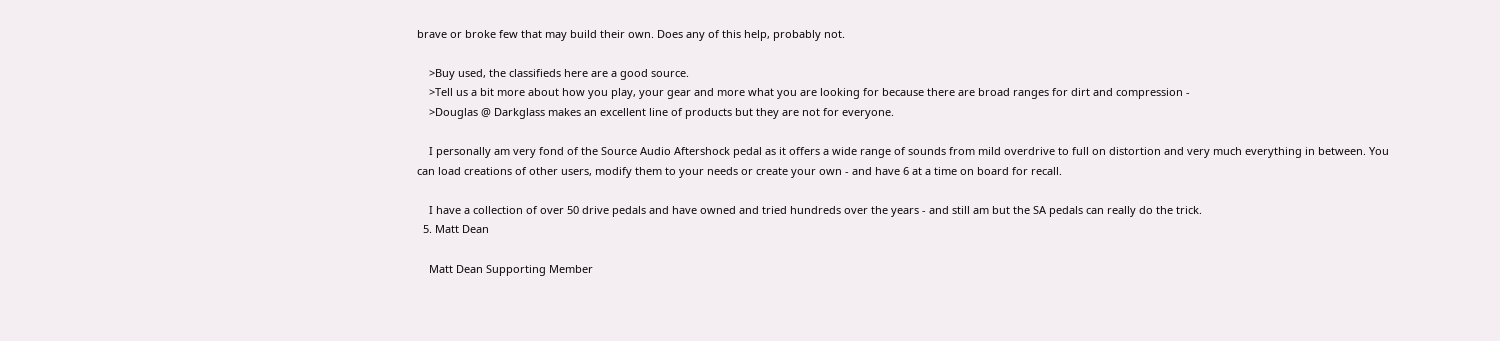brave or broke few that may build their own. Does any of this help, probably not.

    >Buy used, the classifieds here are a good source.
    >Tell us a bit more about how you play, your gear and more what you are looking for because there are broad ranges for dirt and compression -
    >Douglas @ Darkglass makes an excellent line of products but they are not for everyone.

    I personally am very fond of the Source Audio Aftershock pedal as it offers a wide range of sounds from mild overdrive to full on distortion and very much everything in between. You can load creations of other users, modify them to your needs or create your own - and have 6 at a time on board for recall.

    I have a collection of over 50 drive pedals and have owned and tried hundreds over the years - and still am but the SA pedals can really do the trick.
  5. Matt Dean

    Matt Dean Supporting Member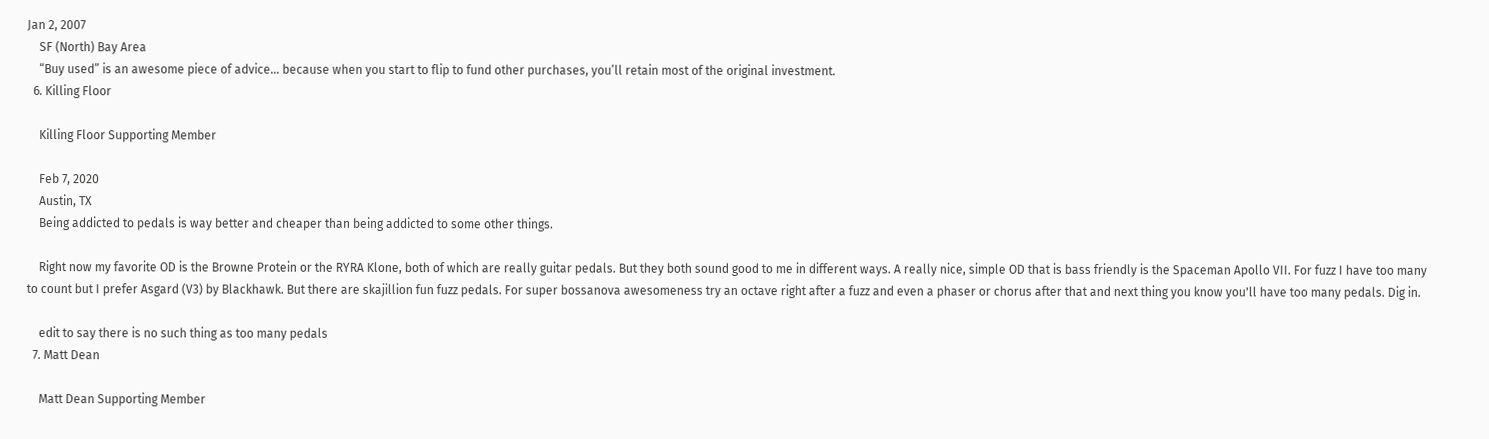Jan 2, 2007
    SF (North) Bay Area
    “Buy used” is an awesome piece of advice… because when you start to flip to fund other purchases, you’ll retain most of the original investment.
  6. Killing Floor

    Killing Floor Supporting Member

    Feb 7, 2020
    Austin, TX
    Being addicted to pedals is way better and cheaper than being addicted to some other things.

    Right now my favorite OD is the Browne Protein or the RYRA Klone, both of which are really guitar pedals. But they both sound good to me in different ways. A really nice, simple OD that is bass friendly is the Spaceman Apollo VII. For fuzz I have too many to count but I prefer Asgard (V3) by Blackhawk. But there are skajillion fun fuzz pedals. For super bossanova awesomeness try an octave right after a fuzz and even a phaser or chorus after that and next thing you know you'll have too many pedals. Dig in.

    edit to say there is no such thing as too many pedals
  7. Matt Dean

    Matt Dean Supporting Member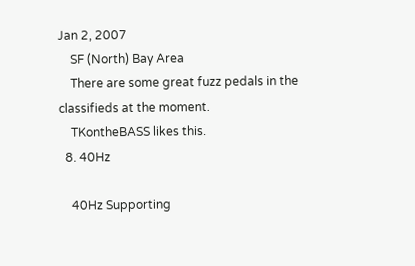Jan 2, 2007
    SF (North) Bay Area
    There are some great fuzz pedals in the classifieds at the moment.
    TKontheBASS likes this.
  8. 40Hz

    40Hz Supporting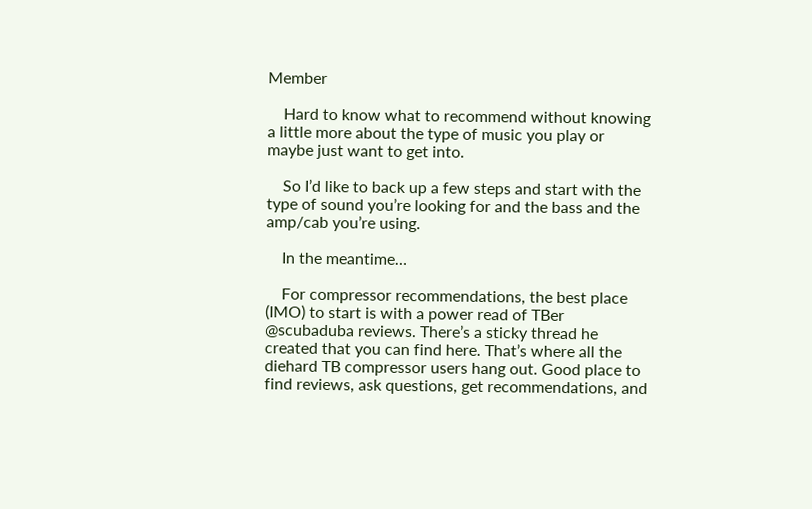Member

    Hard to know what to recommend without knowing a little more about the type of music you play or maybe just want to get into.

    So I’d like to back up a few steps and start with the type of sound you’re looking for and the bass and the amp/cab you’re using.

    In the meantime…

    For compressor recommendations, the best place (IMO) to start is with a power read of TBer @scubaduba reviews. There’s a sticky thread he created that you can find here. That’s where all the diehard TB compressor users hang out. Good place to find reviews, ask questions, get recommendations, and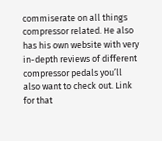commiserate on all things compressor related. He also has his own website with very in-depth reviews of different compressor pedals you’ll also want to check out. Link for that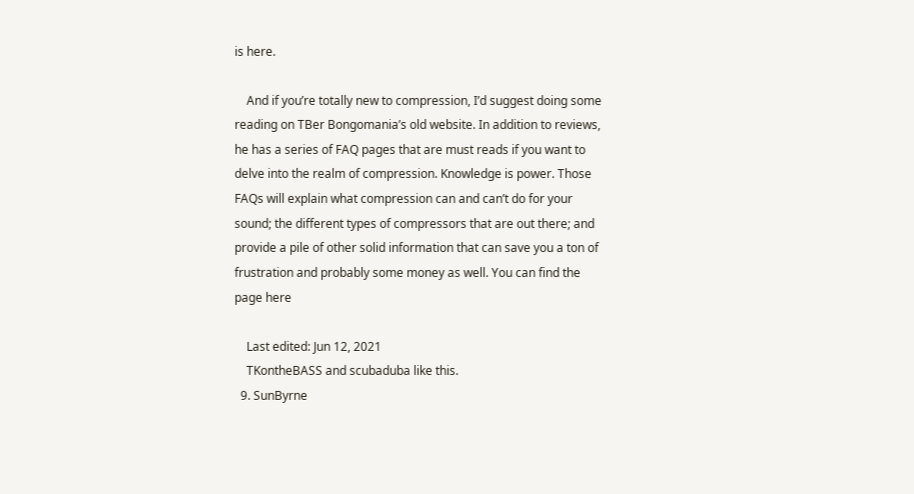is here.

    And if you’re totally new to compression, I’d suggest doing some reading on TBer Bongomania’s old website. In addition to reviews, he has a series of FAQ pages that are must reads if you want to delve into the realm of compression. Knowledge is power. Those FAQs will explain what compression can and can’t do for your sound; the different types of compressors that are out there; and provide a pile of other solid information that can save you a ton of frustration and probably some money as well. You can find the page here

    Last edited: Jun 12, 2021
    TKontheBASS and scubaduba like this.
  9. SunByrne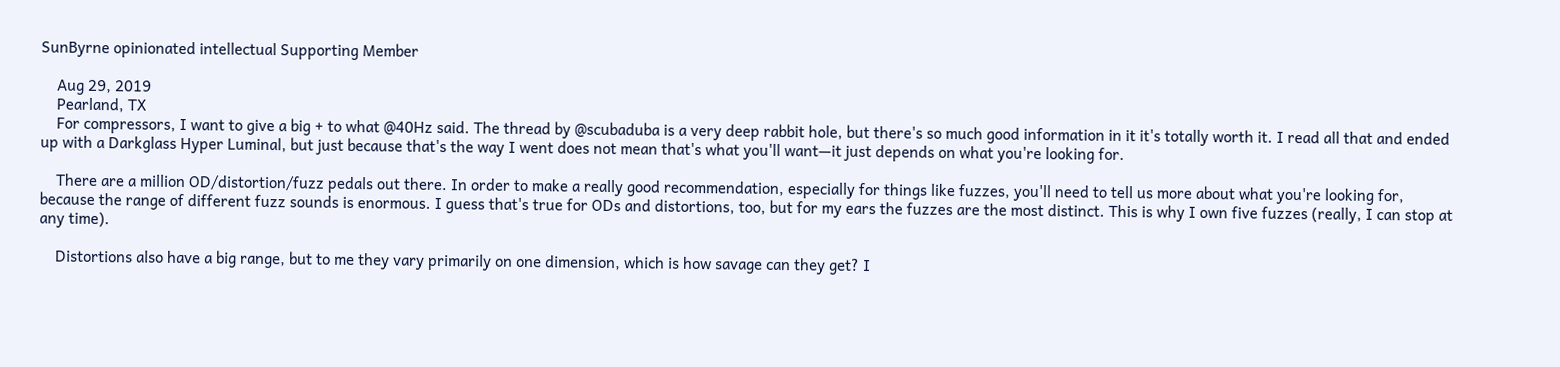SunByrne opinionated intellectual Supporting Member

    Aug 29, 2019
    Pearland, TX
    For compressors, I want to give a big + to what @40Hz said. The thread by @scubaduba is a very deep rabbit hole, but there's so much good information in it it's totally worth it. I read all that and ended up with a Darkglass Hyper Luminal, but just because that's the way I went does not mean that's what you'll want—it just depends on what you're looking for.

    There are a million OD/distortion/fuzz pedals out there. In order to make a really good recommendation, especially for things like fuzzes, you'll need to tell us more about what you're looking for, because the range of different fuzz sounds is enormous. I guess that's true for ODs and distortions, too, but for my ears the fuzzes are the most distinct. This is why I own five fuzzes (really, I can stop at any time).

    Distortions also have a big range, but to me they vary primarily on one dimension, which is how savage can they get? I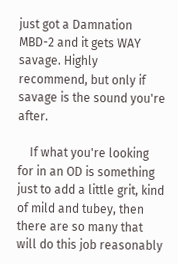just got a Damnation MBD-2 and it gets WAY savage. Highly recommend, but only if savage is the sound you're after.

    If what you're looking for in an OD is something just to add a little grit, kind of mild and tubey, then there are so many that will do this job reasonably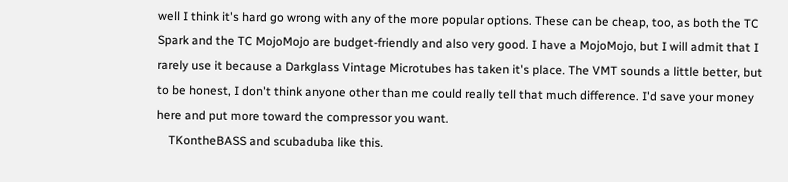well I think it's hard go wrong with any of the more popular options. These can be cheap, too, as both the TC Spark and the TC MojoMojo are budget-friendly and also very good. I have a MojoMojo, but I will admit that I rarely use it because a Darkglass Vintage Microtubes has taken it's place. The VMT sounds a little better, but to be honest, I don't think anyone other than me could really tell that much difference. I'd save your money here and put more toward the compressor you want.
    TKontheBASS and scubaduba like this.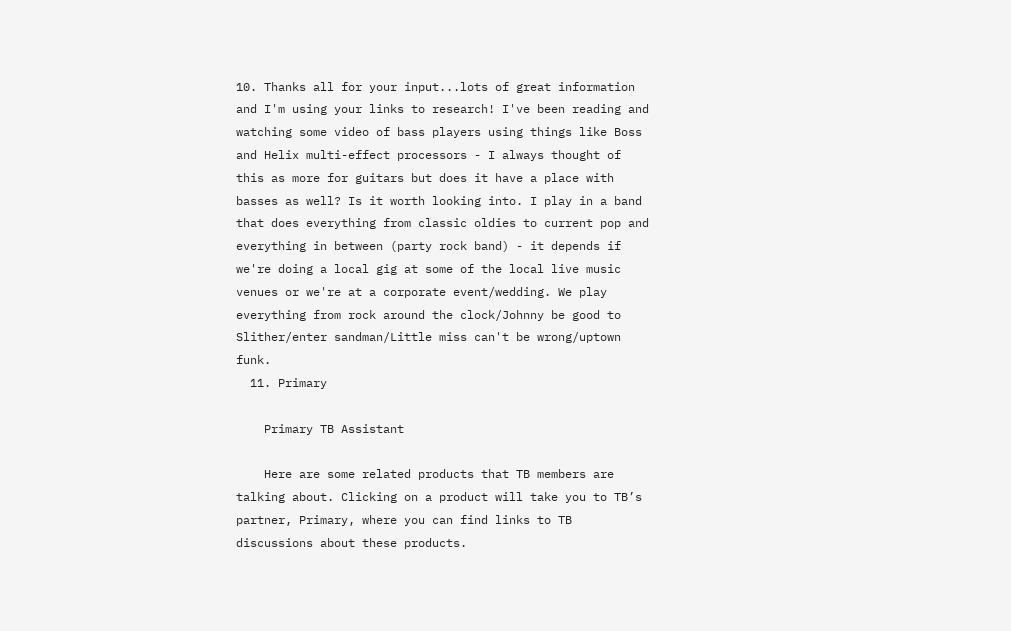10. Thanks all for your input...lots of great information and I'm using your links to research! I've been reading and watching some video of bass players using things like Boss and Helix multi-effect processors - I always thought of this as more for guitars but does it have a place with basses as well? Is it worth looking into. I play in a band that does everything from classic oldies to current pop and everything in between (party rock band) - it depends if we're doing a local gig at some of the local live music venues or we're at a corporate event/wedding. We play everything from rock around the clock/Johnny be good to Slither/enter sandman/Little miss can't be wrong/uptown funk.
  11. Primary

    Primary TB Assistant

    Here are some related products that TB members are talking about. Clicking on a product will take you to TB’s partner, Primary, where you can find links to TB discussions about these products.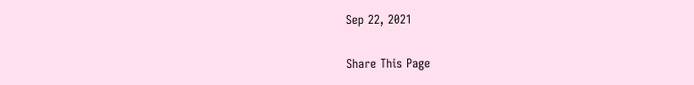Sep 22, 2021

Share This Page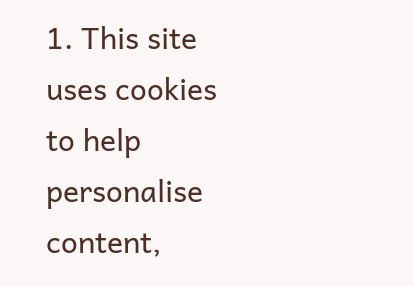1. This site uses cookies to help personalise content,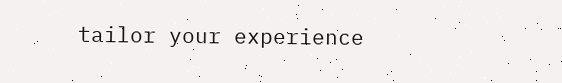tailor your experience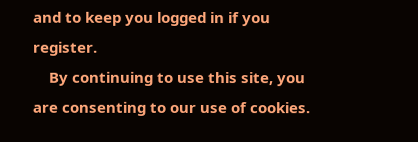and to keep you logged in if you register.
    By continuing to use this site, you are consenting to our use of cookies.